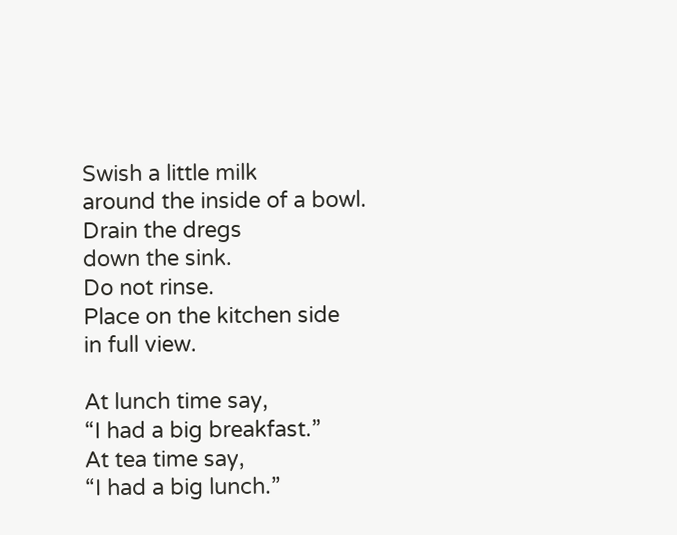Swish a little milk
around the inside of a bowl.
Drain the dregs
down the sink.
Do not rinse.
Place on the kitchen side
in full view.

At lunch time say,
“I had a big breakfast.”
At tea time say,
“I had a big lunch.”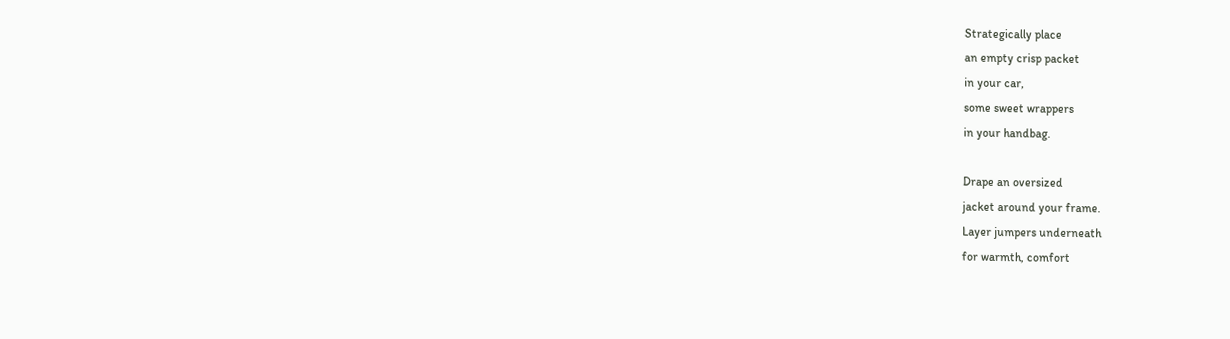Strategically place
an empty crisp packet
in your car,
some sweet wrappers
in your handbag.

Drape an oversized
jacket around your frame.
Layer jumpers underneath
for warmth, comfort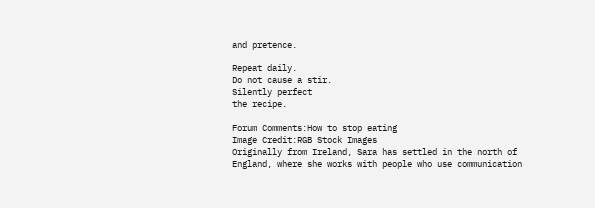and pretence.

Repeat daily.
Do not cause a stir.
Silently perfect
the recipe.

Forum Comments:How to stop eating
Image Credit:RGB Stock Images
Originally from Ireland, Sara has settled in the north of England, where she works with people who use communication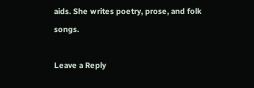aids. She writes poetry, prose, and folk songs.

Leave a Reply